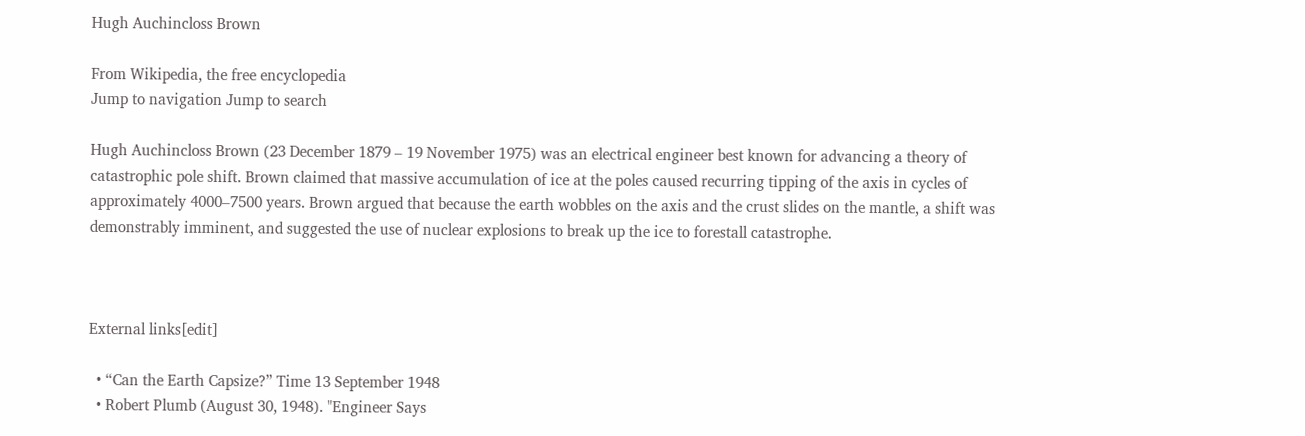Hugh Auchincloss Brown

From Wikipedia, the free encyclopedia
Jump to navigation Jump to search

Hugh Auchincloss Brown (23 December 1879 – 19 November 1975) was an electrical engineer best known for advancing a theory of catastrophic pole shift. Brown claimed that massive accumulation of ice at the poles caused recurring tipping of the axis in cycles of approximately 4000–7500 years. Brown argued that because the earth wobbles on the axis and the crust slides on the mantle, a shift was demonstrably imminent, and suggested the use of nuclear explosions to break up the ice to forestall catastrophe.



External links[edit]

  • “Can the Earth Capsize?” Time 13 September 1948
  • Robert Plumb (August 30, 1948). "Engineer Says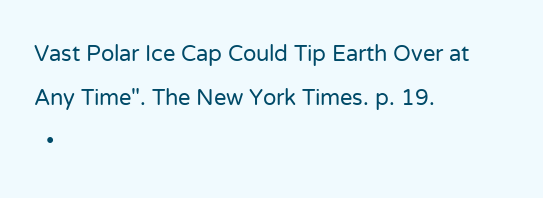Vast Polar Ice Cap Could Tip Earth Over at Any Time". The New York Times. p. 19.
  •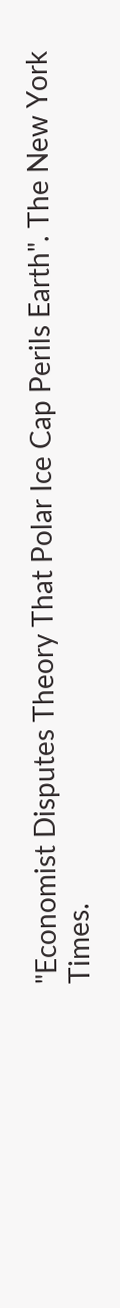"Economist Disputes Theory That Polar Ice Cap Perils Earth". The New York Times.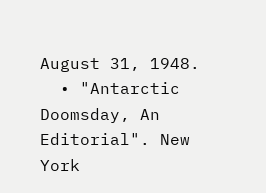August 31, 1948.
  • "Antarctic Doomsday, An Editorial". New York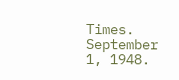Times. September 1, 1948.